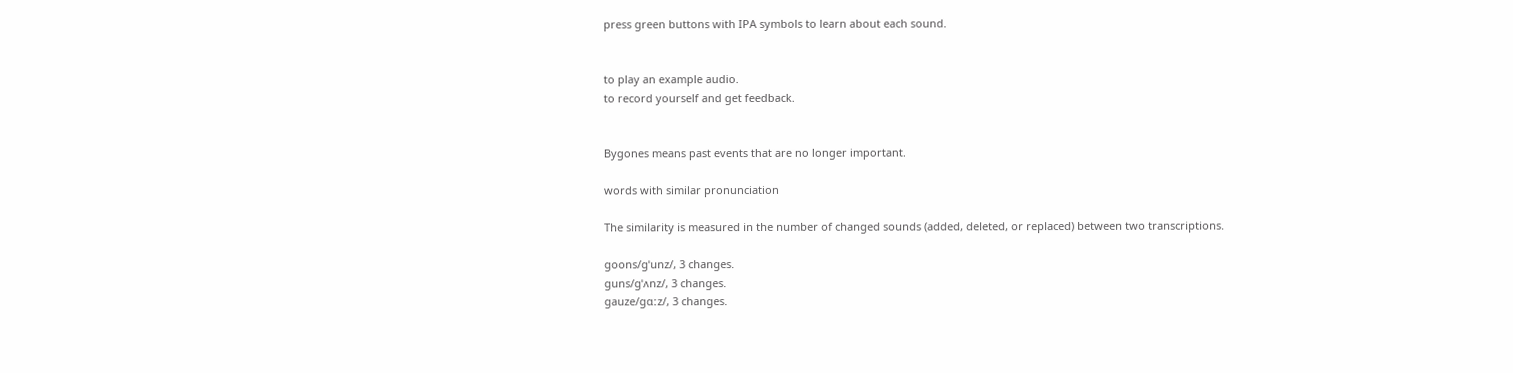press green buttons with IPA symbols to learn about each sound.


to play an example audio.
to record yourself and get feedback.


Bygones means past events that are no longer important.

words with similar pronunciation

The similarity is measured in the number of changed sounds (added, deleted, or replaced) between two transcriptions.

goons/ɡˈunz/, 3 changes.
guns/ɡˈʌnz/, 3 changes.
gauze/ɡɑːz/, 3 changes.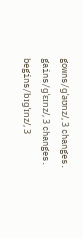gowns/ɡˈaʊnz/, 3 changes.
gains/ɡˈɛɪnz/, 3 changes.
begins/bɪɡˈɪnz/, 3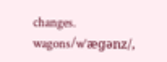changes.
wagons/wˈæɡənz/,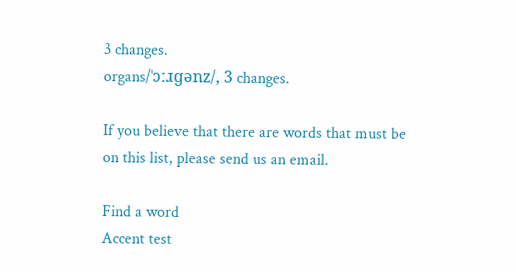3 changes.
organs/ˈɔːɹɡənz/, 3 changes.

If you believe that there are words that must be on this list, please send us an email.

Find a word
Accent test